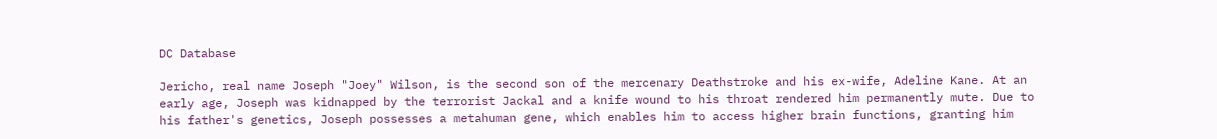DC Database

Jericho, real name Joseph "Joey" Wilson, is the second son of the mercenary Deathstroke and his ex-wife, Adeline Kane. At an early age, Joseph was kidnapped by the terrorist Jackal and a knife wound to his throat rendered him permanently mute. Due to his father's genetics, Joseph possesses a metahuman gene, which enables him to access higher brain functions, granting him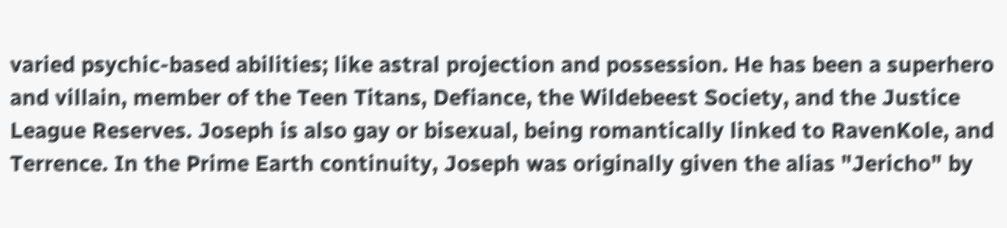varied psychic-based abilities; like astral projection and possession. He has been a superhero and villain, member of the Teen Titans, Defiance, the Wildebeest Society, and the Justice League Reserves. Joseph is also gay or bisexual, being romantically linked to RavenKole, and Terrence. In the Prime Earth continuity, Joseph was originally given the alias "Jericho" by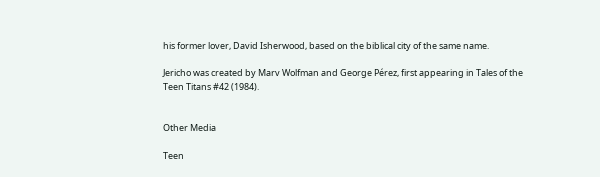his former lover, David Isherwood, based on the biblical city of the same name.

Jericho was created by Marv Wolfman and George Pérez, first appearing in Tales of the Teen Titans #42 (1984).


Other Media

Teen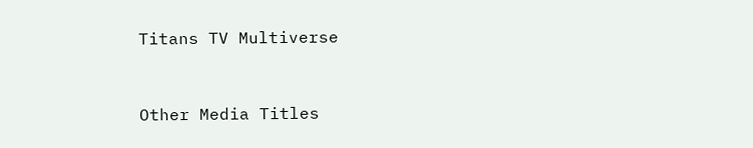Titans TV Multiverse



Other Media Titles